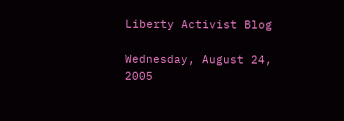Liberty Activist Blog

Wednesday, August 24, 2005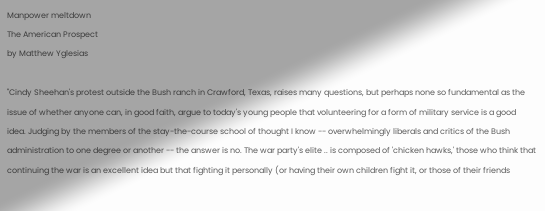Manpower meltdown
The American Prospect
by Matthew Yglesias

"Cindy Sheehan's protest outside the Bush ranch in Crawford, Texas, raises many questions, but perhaps none so fundamental as the issue of whether anyone can, in good faith, argue to today's young people that volunteering for a form of military service is a good idea. Judging by the members of the stay-the-course school of thought I know -- overwhelmingly liberals and critics of the Bush administration to one degree or another -- the answer is no. The war party's elite .. is composed of 'chicken hawks,' those who think that continuing the war is an excellent idea but that fighting it personally (or having their own children fight it, or those of their friends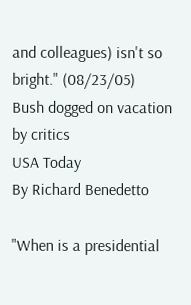and colleagues) isn't so bright." (08/23/05)
Bush dogged on vacation by critics
USA Today
By Richard Benedetto

"When is a presidential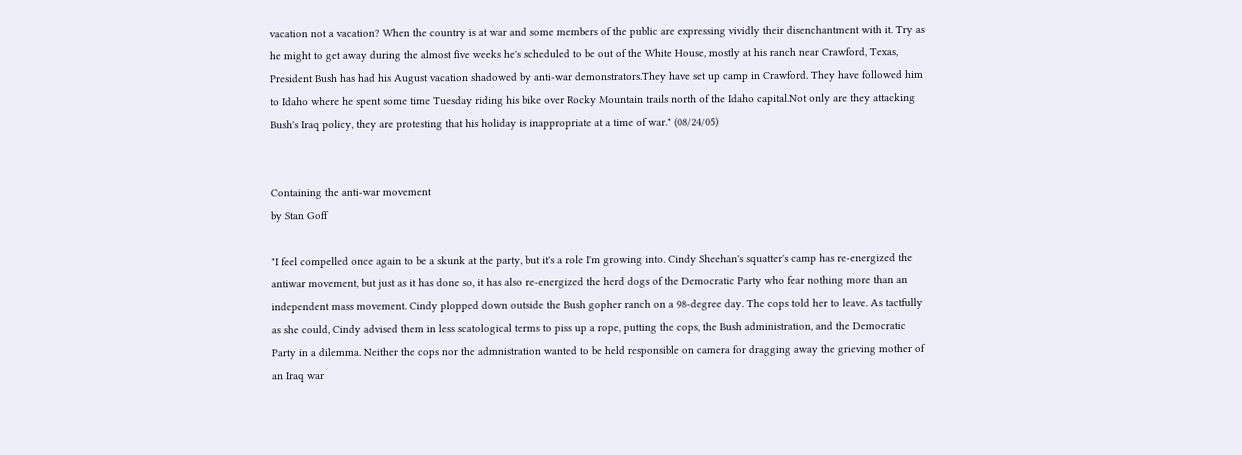vacation not a vacation? When the country is at war and some members of the public are expressing vividly their disenchantment with it. Try as he might to get away during the almost five weeks he's scheduled to be out of the White House, mostly at his ranch near Crawford, Texas, President Bush has had his August vacation shadowed by anti-war demonstrators.They have set up camp in Crawford. They have followed him to Idaho where he spent some time Tuesday riding his bike over Rocky Mountain trails north of the Idaho capital.Not only are they attacking Bush's Iraq policy, they are protesting that his holiday is inappropriate at a time of war." (08/24/05)


Containing the anti-war movement
by Stan Goff

"I feel compelled once again to be a skunk at the party, but it's a role I'm growing into. Cindy Sheehan's squatter's camp has re-energized the antiwar movement, but just as it has done so, it has also re-energized the herd dogs of the Democratic Party who fear nothing more than an independent mass movement. Cindy plopped down outside the Bush gopher ranch on a 98-degree day. The cops told her to leave. As tactfully as she could, Cindy advised them in less scatological terms to piss up a rope, putting the cops, the Bush administration, and the Democratic Party in a dilemma. Neither the cops nor the admnistration wanted to be held responsible on camera for dragging away the grieving mother of an Iraq war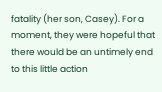fatality (her son, Casey). For a moment, they were hopeful that there would be an untimely end to this little action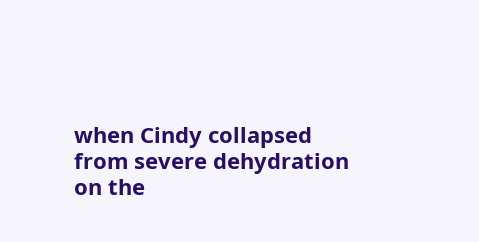when Cindy collapsed from severe dehydration on the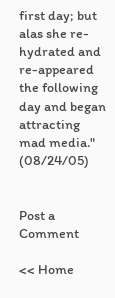first day; but alas she re-hydrated and re-appeared the following day and began attracting mad media." (08/24/05)


Post a Comment

<< Home